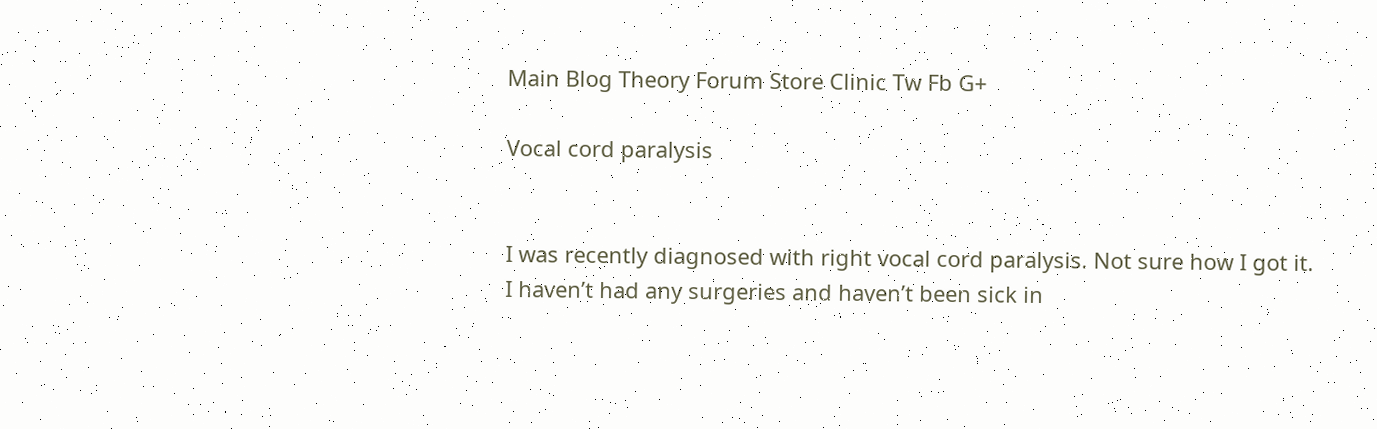Main Blog Theory Forum Store Clinic Tw Fb G+

Vocal cord paralysis


I was recently diagnosed with right vocal cord paralysis. Not sure how I got it. I haven’t had any surgeries and haven’t been sick in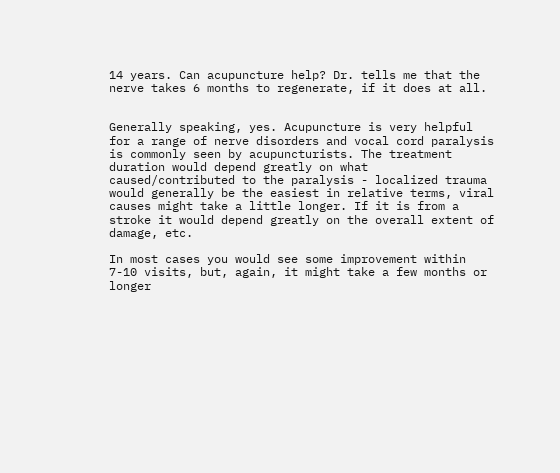14 years. Can acupuncture help? Dr. tells me that the nerve takes 6 months to regenerate, if it does at all.


Generally speaking, yes. Acupuncture is very helpful for a range of nerve disorders and vocal cord paralysis is commonly seen by acupuncturists. The treatment duration would depend greatly on what caused/contributed to the paralysis - localized trauma would generally be the easiest in relative terms, viral causes might take a little longer. If it is from a stroke it would depend greatly on the overall extent of damage, etc.

In most cases you would see some improvement within 7-10 visits, but, again, it might take a few months or longer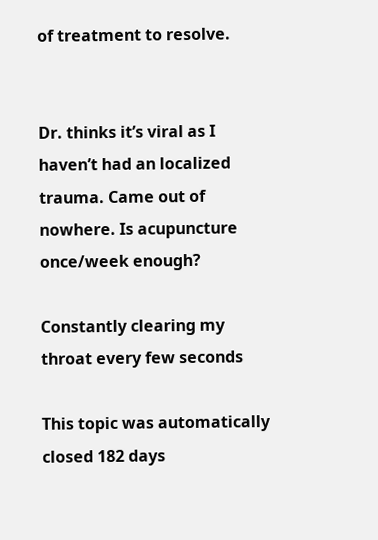of treatment to resolve.


Dr. thinks it’s viral as I haven’t had an localized trauma. Came out of nowhere. Is acupuncture once/week enough?

Constantly clearing my throat every few seconds

This topic was automatically closed 182 days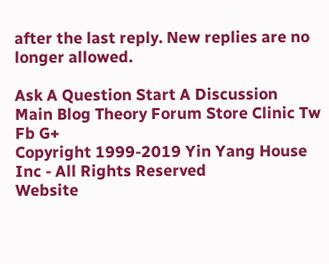after the last reply. New replies are no longer allowed.

Ask A Question Start A Discussion
Main Blog Theory Forum Store Clinic Tw Fb G+
Copyright 1999-2019 Yin Yang House Inc - All Rights Reserved
Website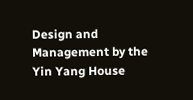Design and Management by the Yin Yang House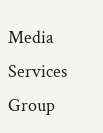Media Services Group